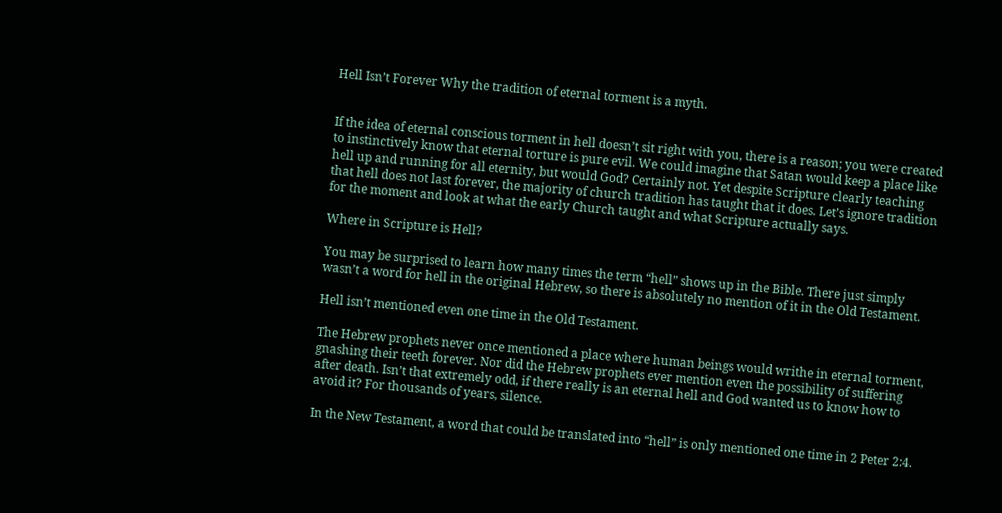Hell Isn’t Forever Why the tradition of eternal torment is a myth.


If the idea of eternal conscious torment in hell doesn’t sit right with you, there is a reason; you were created to instinctively know that eternal torture is pure evil. We could imagine that Satan would keep a place like hell up and running for all eternity, but would God? Certainly not. Yet despite Scripture clearly teaching that hell does not last forever, the majority of church tradition has taught that it does. Let’s ignore tradition for the moment and look at what the early Church taught and what Scripture actually says.

Where in Scripture is Hell?

You may be surprised to learn how many times the term “hell” shows up in the Bible. There just simply wasn’t a word for hell in the original Hebrew, so there is absolutely no mention of it in the Old Testament.

Hell isn’t mentioned even one time in the Old Testament.

The Hebrew prophets never once mentioned a place where human beings would writhe in eternal torment, gnashing their teeth forever. Nor did the Hebrew prophets ever mention even the possibility of suffering after death. Isn’t that extremely odd, if there really is an eternal hell and God wanted us to know how to avoid it? For thousands of years, silence.

In the New Testament, a word that could be translated into “hell” is only mentioned one time in 2 Peter 2:4.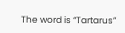The word is “Tartarus”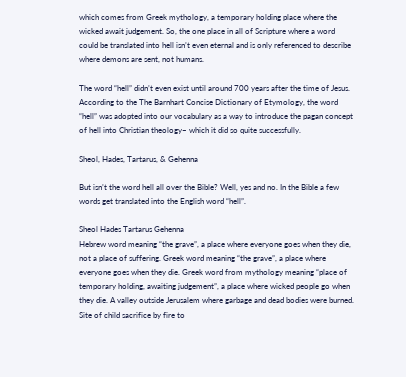which comes from Greek mythology, a temporary holding place where the wicked await judgement. So, the one place in all of Scripture where a word could be translated into hell isn’t even eternal and is only referenced to describe where demons are sent, not humans.

The word “hell” didn’t even exist until around 700 years after the time of Jesus. According to the The Barnhart Concise Dictionary of Etymology, the word “hell” was adopted into our vocabulary as a way to introduce the pagan concept of hell into Christian theology– which it did so quite successfully.

Sheol, Hades, Tartarus, & Gehenna

But isn’t the word hell all over the Bible? Well, yes and no. In the Bible a few words get translated into the English word “hell”.

Sheol Hades Tartarus Gehenna
Hebrew word meaning “the grave”, a place where everyone goes when they die, not a place of suffering. Greek word meaning “the grave”, a place where everyone goes when they die. Greek word from mythology meaning “place of temporary holding, awaiting judgement”, a place where wicked people go when they die. A valley outside Jerusalem where garbage and dead bodies were burned. Site of child sacrifice by fire to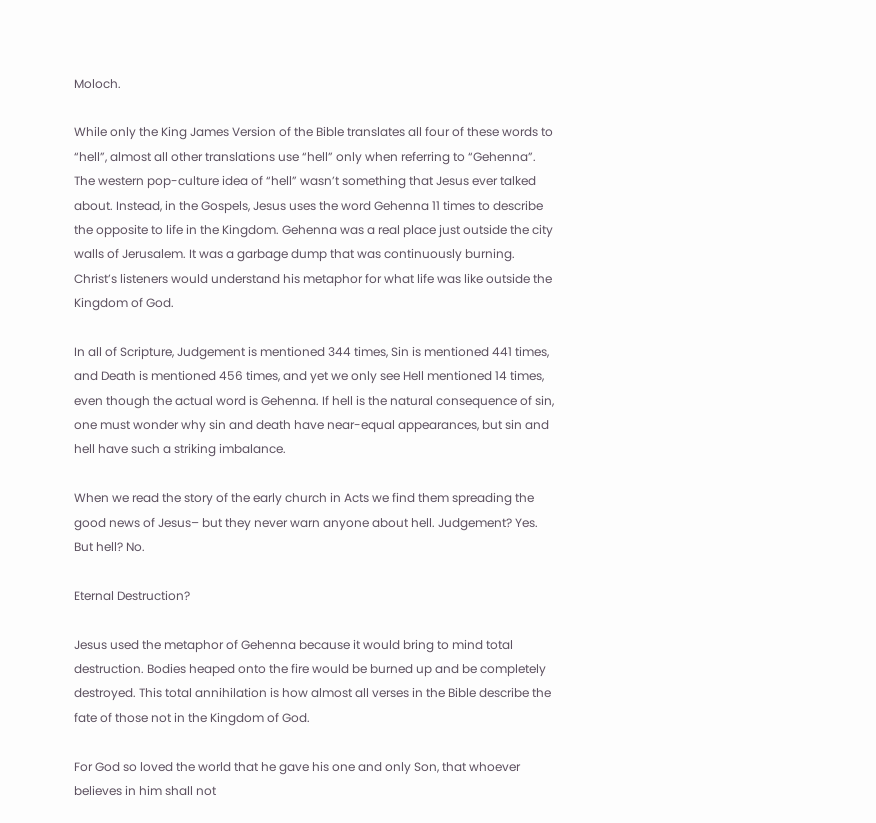Moloch.

While only the King James Version of the Bible translates all four of these words to “hell”, almost all other translations use “hell” only when referring to “Gehenna”. The western pop-culture idea of “hell” wasn’t something that Jesus ever talked about. Instead, in the Gospels, Jesus uses the word Gehenna 11 times to describe the opposite to life in the Kingdom. Gehenna was a real place just outside the city walls of Jerusalem. It was a garbage dump that was continuously burning. Christ’s listeners would understand his metaphor for what life was like outside the Kingdom of God.

In all of Scripture, Judgement is mentioned 344 times, Sin is mentioned 441 times, and Death is mentioned 456 times, and yet we only see Hell mentioned 14 times, even though the actual word is Gehenna. If hell is the natural consequence of sin, one must wonder why sin and death have near-equal appearances, but sin and hell have such a striking imbalance.

When we read the story of the early church in Acts we find them spreading the good news of Jesus– but they never warn anyone about hell. Judgement? Yes. But hell? No.

Eternal Destruction?

Jesus used the metaphor of Gehenna because it would bring to mind total destruction. Bodies heaped onto the fire would be burned up and be completely destroyed. This total annihilation is how almost all verses in the Bible describe the fate of those not in the Kingdom of God.

For God so loved the world that he gave his one and only Son, that whoever believes in him shall not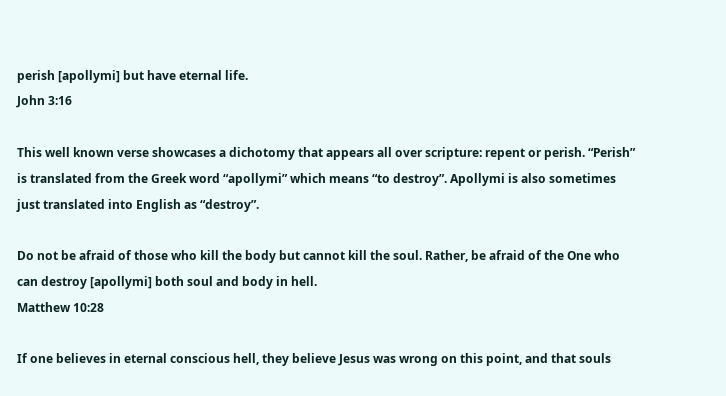perish [apollymi] but have eternal life.
John 3:16

This well known verse showcases a dichotomy that appears all over scripture: repent or perish. “Perish” is translated from the Greek word “apollymi” which means “to destroy”. Apollymi is also sometimes just translated into English as “destroy”.

Do not be afraid of those who kill the body but cannot kill the soul. Rather, be afraid of the One who can destroy [apollymi] both soul and body in hell.
Matthew 10:28

If one believes in eternal conscious hell, they believe Jesus was wrong on this point, and that souls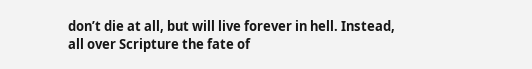don’t die at all, but will live forever in hell. Instead, all over Scripture the fate of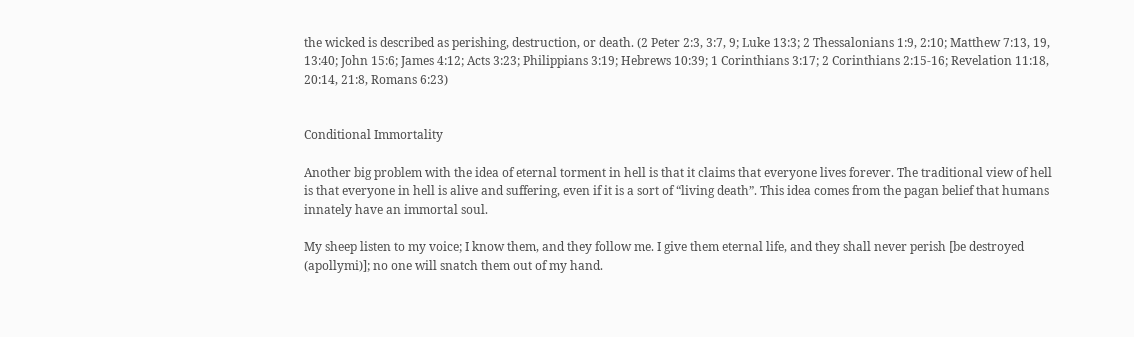the wicked is described as perishing, destruction, or death. (2 Peter 2:3, 3:7, 9; Luke 13:3; 2 Thessalonians 1:9, 2:10; Matthew 7:13, 19, 13:40; John 15:6; James 4:12; Acts 3:23; Philippians 3:19; Hebrews 10:39; 1 Corinthians 3:17; 2 Corinthians 2:15-16; Revelation 11:18, 20:14, 21:8, Romans 6:23)


Conditional Immortality

Another big problem with the idea of eternal torment in hell is that it claims that everyone lives forever. The traditional view of hell is that everyone in hell is alive and suffering, even if it is a sort of “living death”. This idea comes from the pagan belief that humans innately have an immortal soul.

My sheep listen to my voice; I know them, and they follow me. I give them eternal life, and they shall never perish [be destroyed (apollymi)]; no one will snatch them out of my hand.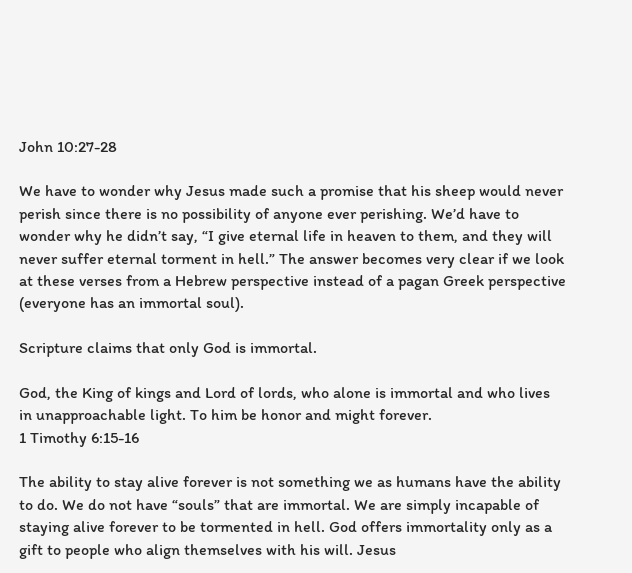John 10:27-28

We have to wonder why Jesus made such a promise that his sheep would never perish since there is no possibility of anyone ever perishing. We’d have to wonder why he didn’t say, “I give eternal life in heaven to them, and they will never suffer eternal torment in hell.” The answer becomes very clear if we look at these verses from a Hebrew perspective instead of a pagan Greek perspective (everyone has an immortal soul).

Scripture claims that only God is immortal.

God, the King of kings and Lord of lords, who alone is immortal and who lives in unapproachable light. To him be honor and might forever.
1 Timothy 6:15-16

The ability to stay alive forever is not something we as humans have the ability to do. We do not have “souls” that are immortal. We are simply incapable of staying alive forever to be tormented in hell. God offers immortality only as a gift to people who align themselves with his will. Jesus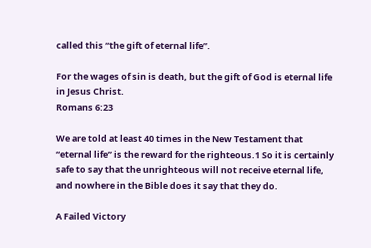called this “the gift of eternal life”.

For the wages of sin is death, but the gift of God is eternal life in Jesus Christ.
Romans 6:23

We are told at least 40 times in the New Testament that “eternal life” is the reward for the righteous.1 So it is certainly safe to say that the unrighteous will not receive eternal life, and nowhere in the Bible does it say that they do.

A Failed Victory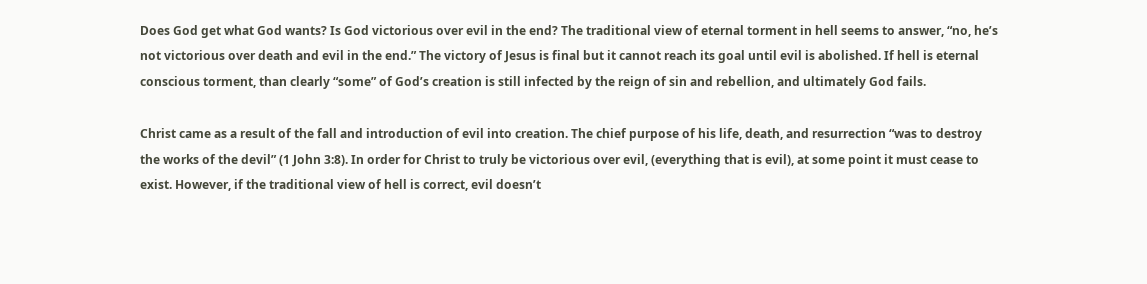Does God get what God wants? Is God victorious over evil in the end? The traditional view of eternal torment in hell seems to answer, “no, he’s not victorious over death and evil in the end.” The victory of Jesus is final but it cannot reach its goal until evil is abolished. If hell is eternal conscious torment, than clearly “some” of God’s creation is still infected by the reign of sin and rebellion, and ultimately God fails.

Christ came as a result of the fall and introduction of evil into creation. The chief purpose of his life, death, and resurrection “was to destroy the works of the devil” (1 John 3:8). In order for Christ to truly be victorious over evil, (everything that is evil), at some point it must cease to exist. However, if the traditional view of hell is correct, evil doesn’t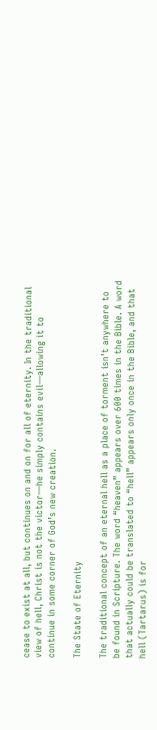cease to exist at all, but continues on and on for all of eternity. In the traditional view of hell, Christ is not the victor—he simply contains evil—allowing it to continue in some corner of God’s new creation.

The State of Eternity

The traditional concept of an eternal hell as a place of torment isn’t anywhere to be found in Scripture. The word “heaven” appears over 600 times in the Bible. A word that actually could be translated to “hell” appears only once in the Bible, and that hell (Tartarus) is for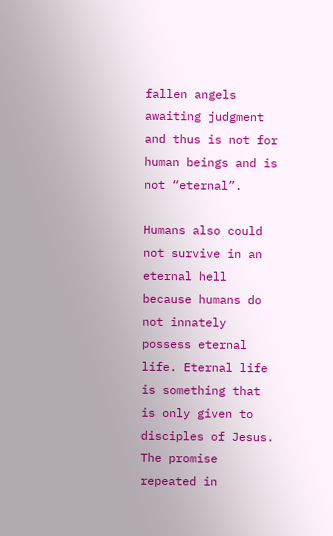fallen angels awaiting judgment and thus is not for human beings and is not “eternal”.

Humans also could not survive in an eternal hell because humans do not innately possess eternal life. Eternal life is something that is only given to disciples of Jesus. The promise repeated in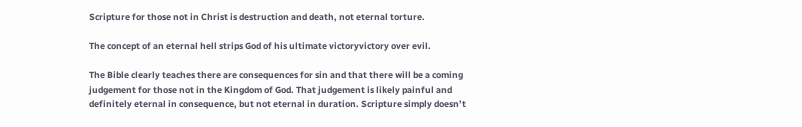Scripture for those not in Christ is destruction and death, not eternal torture.

The concept of an eternal hell strips God of his ultimate victoryvictory over evil.

The Bible clearly teaches there are consequences for sin and that there will be a coming judgement for those not in the Kingdom of God. That judgement is likely painful and definitely eternal in consequence, but not eternal in duration. Scripture simply doesn’t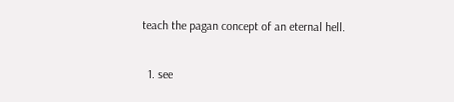teach the pagan concept of an eternal hell.


  1. see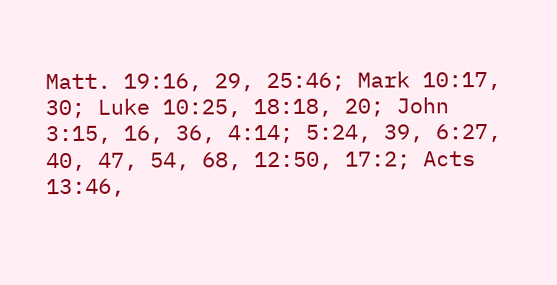Matt. 19:16, 29, 25:46; Mark 10:17, 30; Luke 10:25, 18:18, 20; John 3:15, 16, 36, 4:14; 5:24, 39, 6:27, 40, 47, 54, 68, 12:50, 17:2; Acts 13:46,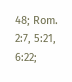48; Rom. 2:7, 5:21, 6:22;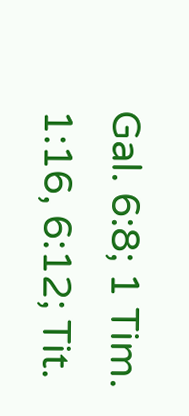Gal. 6:8; 1 Tim. 1:16, 6:12; Tit.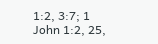1:2, 3:7; 1 John 1:2, 25,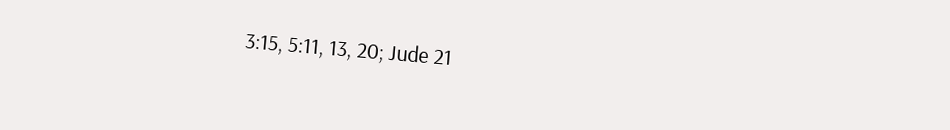3:15, 5:11, 13, 20; Jude 21